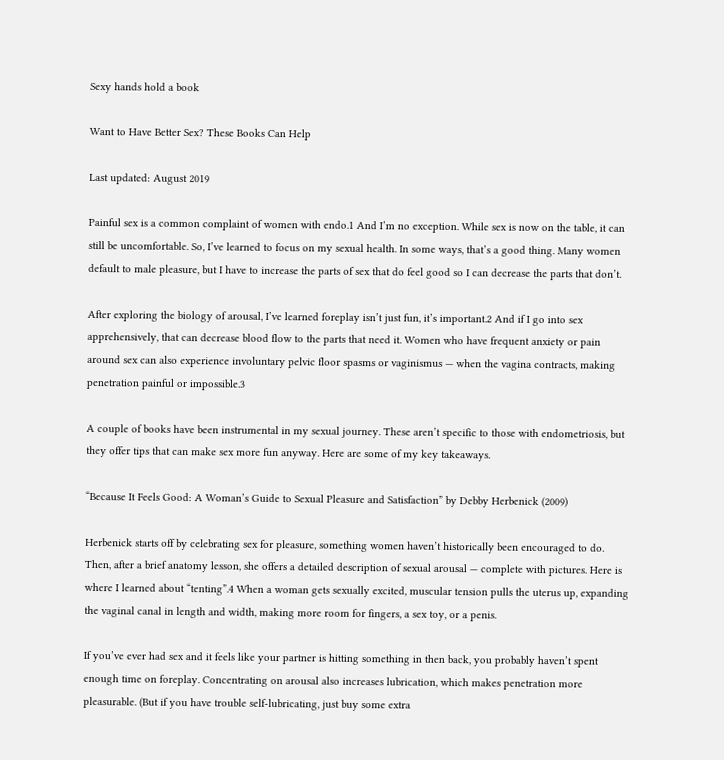Sexy hands hold a book

Want to Have Better Sex? These Books Can Help

Last updated: August 2019

Painful sex is a common complaint of women with endo.1 And I’m no exception. While sex is now on the table, it can still be uncomfortable. So, I’ve learned to focus on my sexual health. In some ways, that’s a good thing. Many women default to male pleasure, but I have to increase the parts of sex that do feel good so I can decrease the parts that don’t.

After exploring the biology of arousal, I’ve learned foreplay isn’t just fun, it’s important.2 And if I go into sex apprehensively, that can decrease blood flow to the parts that need it. Women who have frequent anxiety or pain around sex can also experience involuntary pelvic floor spasms or vaginismus — when the vagina contracts, making penetration painful or impossible.3

A couple of books have been instrumental in my sexual journey. These aren’t specific to those with endometriosis, but they offer tips that can make sex more fun anyway. Here are some of my key takeaways.

“Because It Feels Good: A Woman’s Guide to Sexual Pleasure and Satisfaction” by Debby Herbenick (2009)

Herbenick starts off by celebrating sex for pleasure, something women haven’t historically been encouraged to do. Then, after a brief anatomy lesson, she offers a detailed description of sexual arousal — complete with pictures. Here is where I learned about “tenting”.4 When a woman gets sexually excited, muscular tension pulls the uterus up, expanding the vaginal canal in length and width, making more room for fingers, a sex toy, or a penis.

If you’ve ever had sex and it feels like your partner is hitting something in then back, you probably haven’t spent enough time on foreplay. Concentrating on arousal also increases lubrication, which makes penetration more pleasurable. (But if you have trouble self-lubricating, just buy some extra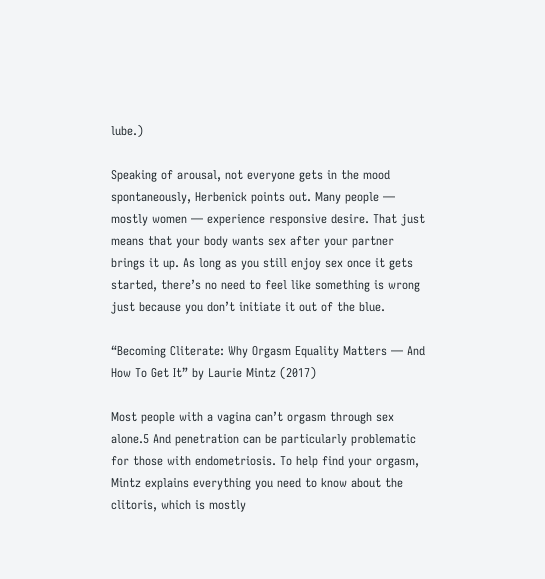lube.)

Speaking of arousal, not everyone gets in the mood spontaneously, Herbenick points out. Many people — mostly women — experience responsive desire. That just means that your body wants sex after your partner brings it up. As long as you still enjoy sex once it gets started, there’s no need to feel like something is wrong just because you don’t initiate it out of the blue.

“Becoming Cliterate: Why Orgasm Equality Matters — And How To Get It” by Laurie Mintz (2017)

Most people with a vagina can’t orgasm through sex alone.5 And penetration can be particularly problematic for those with endometriosis. To help find your orgasm, Mintz explains everything you need to know about the clitoris, which is mostly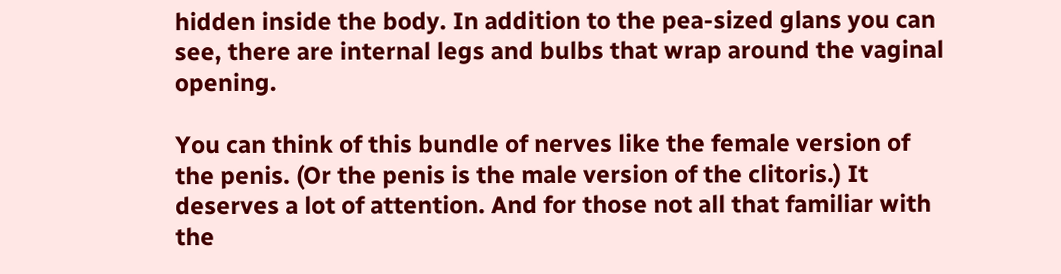hidden inside the body. In addition to the pea-sized glans you can see, there are internal legs and bulbs that wrap around the vaginal opening.

You can think of this bundle of nerves like the female version of the penis. (Or the penis is the male version of the clitoris.) It deserves a lot of attention. And for those not all that familiar with the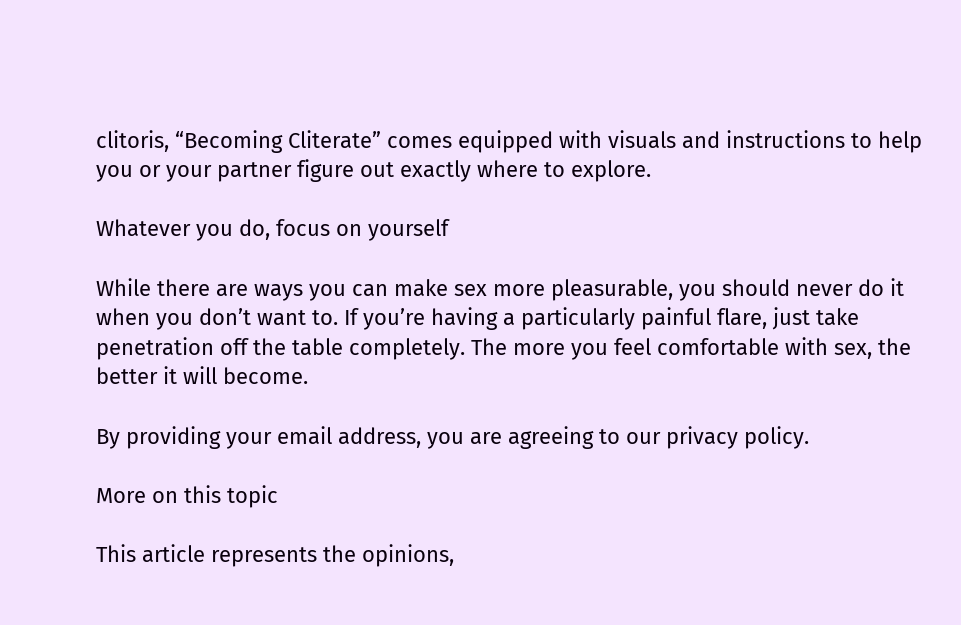clitoris, “Becoming Cliterate” comes equipped with visuals and instructions to help you or your partner figure out exactly where to explore.

Whatever you do, focus on yourself

While there are ways you can make sex more pleasurable, you should never do it when you don’t want to. If you’re having a particularly painful flare, just take penetration off the table completely. The more you feel comfortable with sex, the better it will become.

By providing your email address, you are agreeing to our privacy policy.

More on this topic

This article represents the opinions,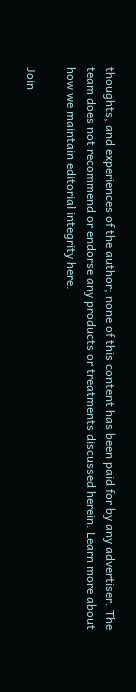thoughts, and experiences of the author; none of this content has been paid for by any advertiser. The team does not recommend or endorse any products or treatments discussed herein. Learn more about how we maintain editorial integrity here.

Join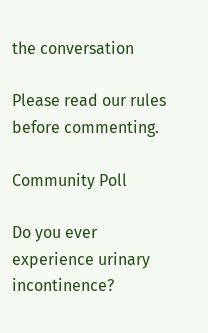the conversation

Please read our rules before commenting.

Community Poll

Do you ever experience urinary incontinence?